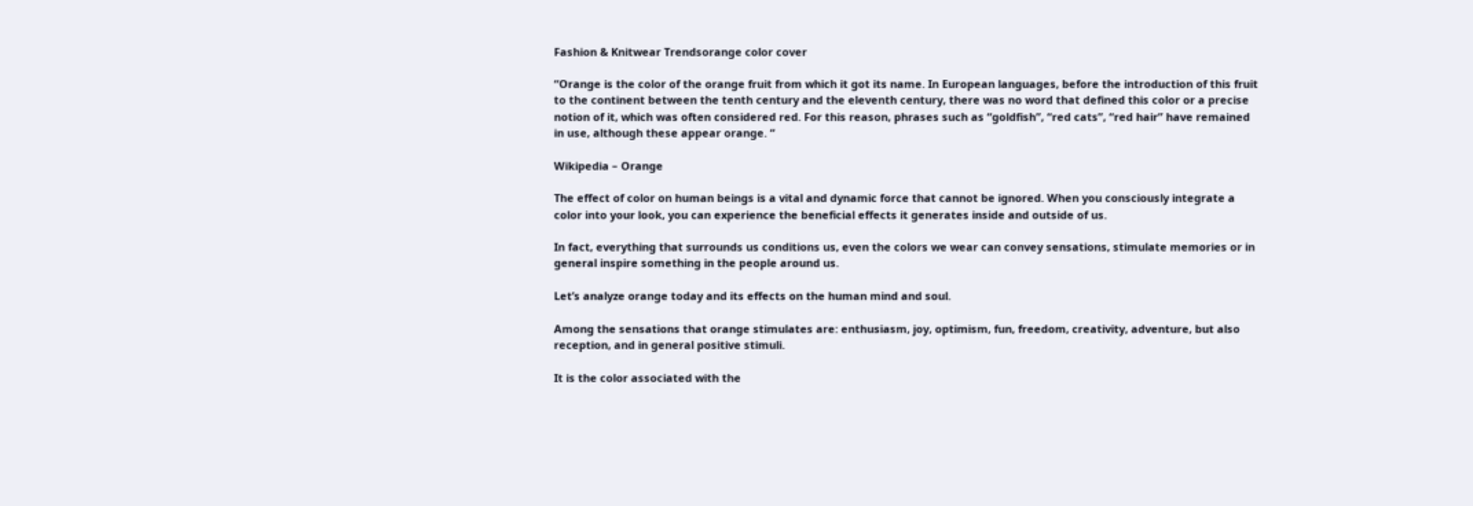Fashion & Knitwear Trendsorange color cover

“Orange is the color of the orange fruit from which it got its name. In European languages, before the introduction of this fruit to the continent between the tenth century and the eleventh century, there was no word that defined this color or a precise notion of it, which was often considered red. For this reason, phrases such as “goldfish”, “red cats”, “red hair” have remained in use, although these appear orange. “

Wikipedia – Orange

The effect of color on human beings is a vital and dynamic force that cannot be ignored. When you consciously integrate a color into your look, you can experience the beneficial effects it generates inside and outside of us.

In fact, everything that surrounds us conditions us, even the colors we wear can convey sensations, stimulate memories or in general inspire something in the people around us.

Let’s analyze orange today and its effects on the human mind and soul.

Among the sensations that orange stimulates are: enthusiasm, joy, optimism, fun, freedom, creativity, adventure, but also reception, and in general positive stimuli.

It is the color associated with the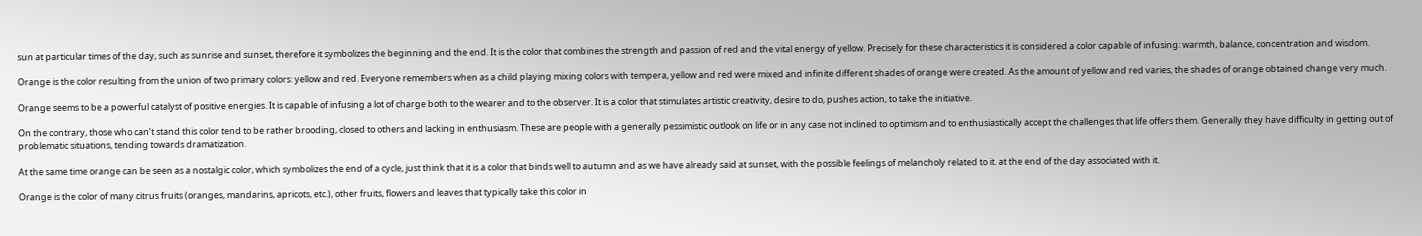sun at particular times of the day, such as sunrise and sunset, therefore it symbolizes the beginning and the end. It is the color that combines the strength and passion of red and the vital energy of yellow. Precisely for these characteristics it is considered a color capable of infusing: warmth, balance, concentration and wisdom.

Orange is the color resulting from the union of two primary colors: yellow and red. Everyone remembers when as a child playing mixing colors with tempera, yellow and red were mixed and infinite different shades of orange were created. As the amount of yellow and red varies, the shades of orange obtained change very much.

Orange seems to be a powerful catalyst of positive energies. It is capable of infusing a lot of charge both to the wearer and to the observer. It is a color that stimulates artistic creativity, desire to do, pushes action, to take the initiative.

On the contrary, those who can’t stand this color tend to be rather brooding, closed to others and lacking in enthusiasm. These are people with a generally pessimistic outlook on life or in any case not inclined to optimism and to enthusiastically accept the challenges that life offers them. Generally they have difficulty in getting out of problematic situations, tending towards dramatization.

At the same time orange can be seen as a nostalgic color, which symbolizes the end of a cycle, just think that it is a color that binds well to autumn and as we have already said at sunset, with the possible feelings of melancholy related to it. at the end of the day associated with it.

Orange is the color of many citrus fruits (oranges, mandarins, apricots, etc.), other fruits, flowers and leaves that typically take this color in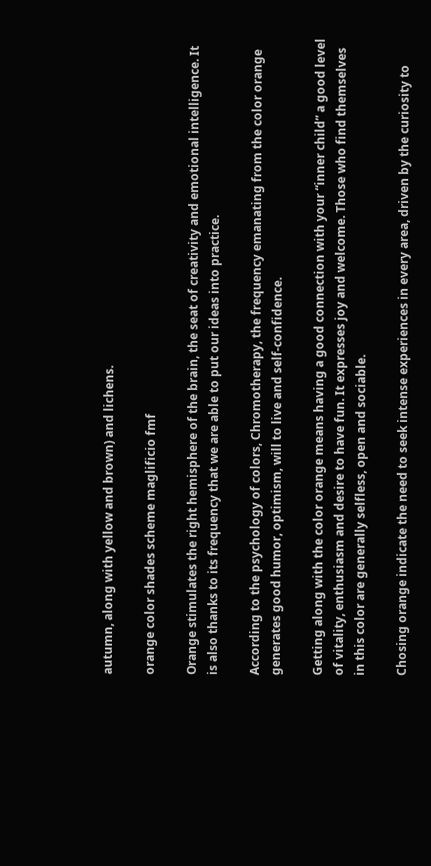autumn, along with yellow and brown) and lichens.

orange color shades scheme maglificio fmf

Orange stimulates the right hemisphere of the brain, the seat of creativity and emotional intelligence. It is also thanks to its frequency that we are able to put our ideas into practice.

According to the psychology of colors, Chromotherapy, the frequency emanating from the color orange generates good humor, optimism, will to live and self-confidence.

Getting along with the color orange means having a good connection with your “inner child” a good level of vitality, enthusiasm and desire to have fun. It expresses joy and welcome. Those who find themselves in this color are generally selfless, open and sociable.

Chosing orange indicate the need to seek intense experiences in every area, driven by the curiosity to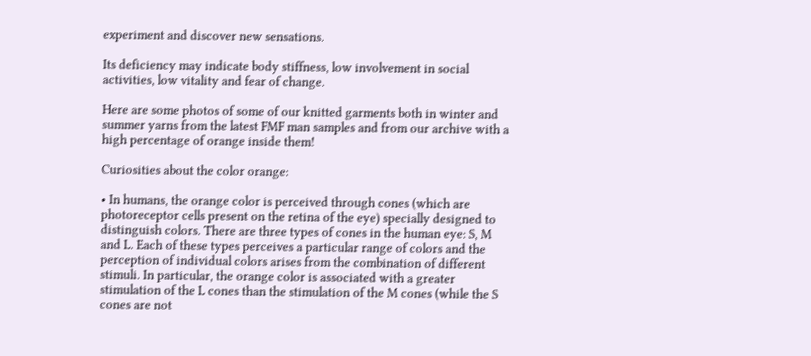experiment and discover new sensations.

Its deficiency may indicate body stiffness, low involvement in social activities, low vitality and fear of change.

Here are some photos of some of our knitted garments both in winter and summer yarns from the latest FMF man samples and from our archive with a high percentage of orange inside them!

Curiosities about the color orange:

• In humans, the orange color is perceived through cones (which are photoreceptor cells present on the retina of the eye) specially designed to distinguish colors. There are three types of cones in the human eye: S, M and L. Each of these types perceives a particular range of colors and the perception of individual colors arises from the combination of different stimuli. In particular, the orange color is associated with a greater stimulation of the L cones than the stimulation of the M cones (while the S cones are not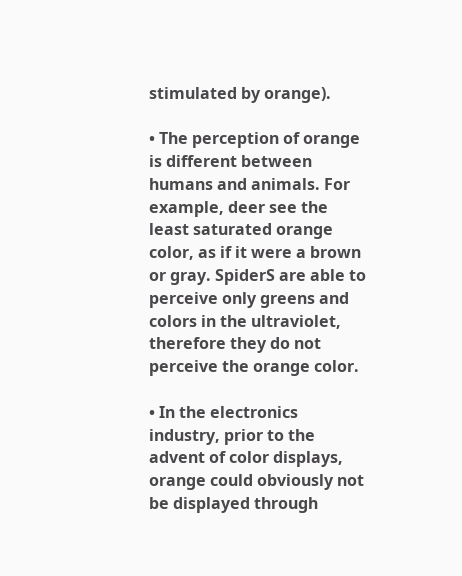stimulated by orange).

• The perception of orange is different between humans and animals. For example, deer see the least saturated orange color, as if it were a brown or gray. SpiderS are able to perceive only greens and colors in the ultraviolet, therefore they do not perceive the orange color.

• In the electronics industry, prior to the advent of color displays, orange could obviously not be displayed through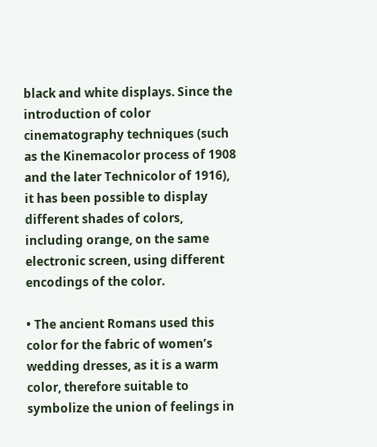black and white displays. Since the introduction of color cinematography techniques (such as the Kinemacolor process of 1908 and the later Technicolor of 1916), it has been possible to display different shades of colors, including orange, on the same electronic screen, using different encodings of the color.

• The ancient Romans used this color for the fabric of women’s wedding dresses, as it is a warm color, therefore suitable to symbolize the union of feelings in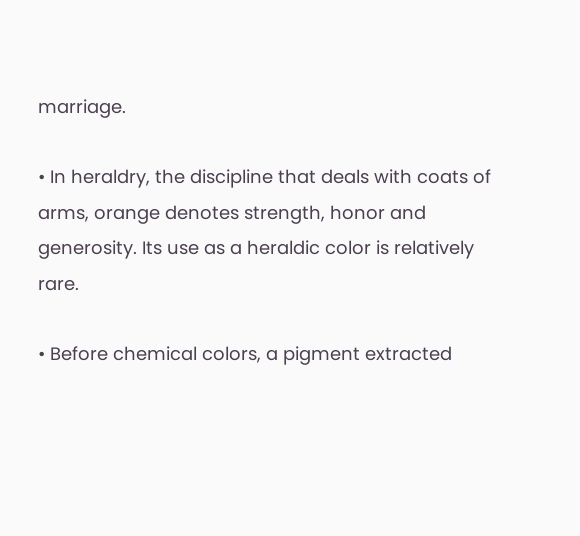marriage.

• In heraldry, the discipline that deals with coats of arms, orange denotes strength, honor and generosity. Its use as a heraldic color is relatively rare.

• Before chemical colors, a pigment extracted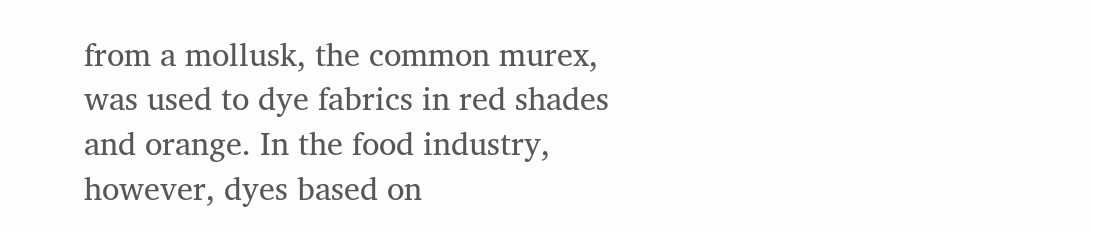from a mollusk, the common murex, was used to dye fabrics in red shades and orange. In the food industry, however, dyes based on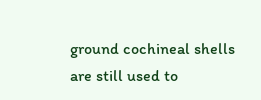ground cochineal shells are still used to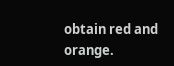obtain red and orange.